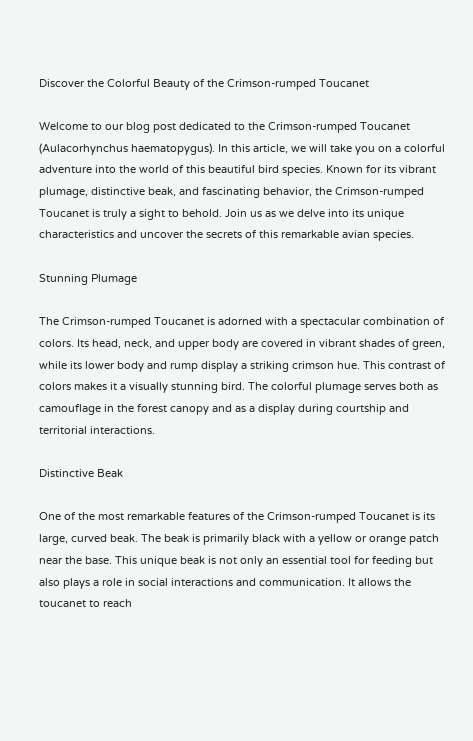Discover the Colorful Beauty of the Crimson-rumped Toucanet

Welcome to our blog post dedicated to the Crimson-rumped Toucanet (Aulacorhynchus haematopygus). In this article, we will take you on a colorful adventure into the world of this beautiful bird species. Known for its vibrant plumage, distinctive beak, and fascinating behavior, the Crimson-rumped Toucanet is truly a sight to behold. Join us as we delve into its unique characteristics and uncover the secrets of this remarkable avian species.

Stunning Plumage

The Crimson-rumped Toucanet is adorned with a spectacular combination of colors. Its head, neck, and upper body are covered in vibrant shades of green, while its lower body and rump display a striking crimson hue. This contrast of colors makes it a visually stunning bird. The colorful plumage serves both as camouflage in the forest canopy and as a display during courtship and territorial interactions.

Distinctive Beak

One of the most remarkable features of the Crimson-rumped Toucanet is its large, curved beak. The beak is primarily black with a yellow or orange patch near the base. This unique beak is not only an essential tool for feeding but also plays a role in social interactions and communication. It allows the toucanet to reach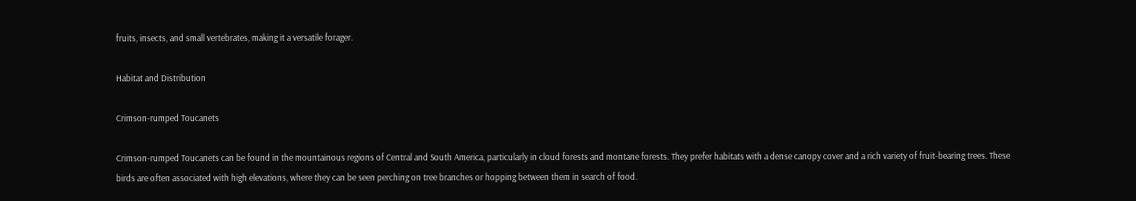fruits, insects, and small vertebrates, making it a versatile forager.

Habitat and Distribution

Crimson-rumped Toucanets

Crimson-rumped Toucanets can be found in the mountainous regions of Central and South America, particularly in cloud forests and montane forests. They prefer habitats with a dense canopy cover and a rich variety of fruit-bearing trees. These birds are often associated with high elevations, where they can be seen perching on tree branches or hopping between them in search of food.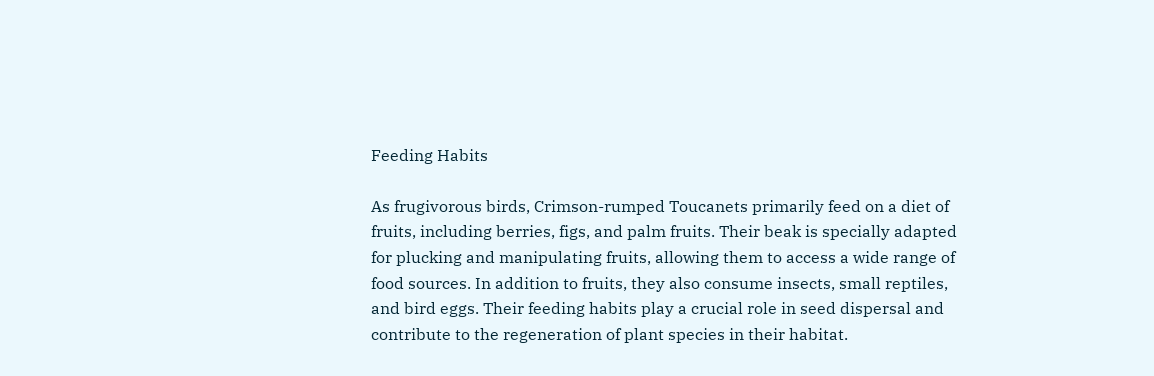Feeding Habits

As frugivorous birds, Crimson-rumped Toucanets primarily feed on a diet of fruits, including berries, figs, and palm fruits. Their beak is specially adapted for plucking and manipulating fruits, allowing them to access a wide range of food sources. In addition to fruits, they also consume insects, small reptiles, and bird eggs. Their feeding habits play a crucial role in seed dispersal and contribute to the regeneration of plant species in their habitat.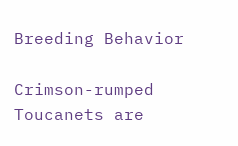Breeding Behavior

Crimson-rumped Toucanets are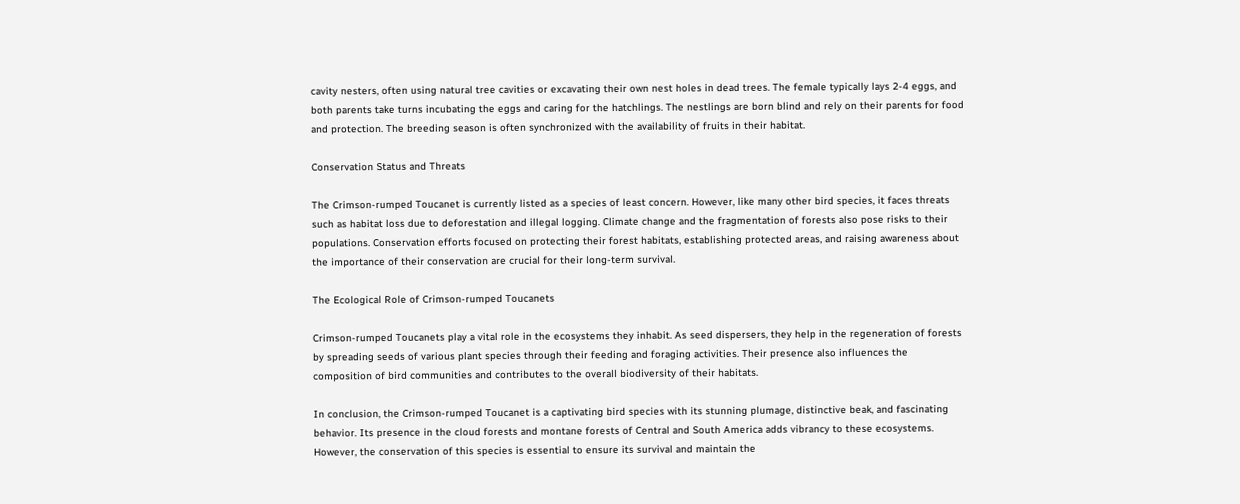cavity nesters, often using natural tree cavities or excavating their own nest holes in dead trees. The female typically lays 2-4 eggs, and both parents take turns incubating the eggs and caring for the hatchlings. The nestlings are born blind and rely on their parents for food and protection. The breeding season is often synchronized with the availability of fruits in their habitat.

Conservation Status and Threats

The Crimson-rumped Toucanet is currently listed as a species of least concern. However, like many other bird species, it faces threats such as habitat loss due to deforestation and illegal logging. Climate change and the fragmentation of forests also pose risks to their populations. Conservation efforts focused on protecting their forest habitats, establishing protected areas, and raising awareness about the importance of their conservation are crucial for their long-term survival.

The Ecological Role of Crimson-rumped Toucanets

Crimson-rumped Toucanets play a vital role in the ecosystems they inhabit. As seed dispersers, they help in the regeneration of forests by spreading seeds of various plant species through their feeding and foraging activities. Their presence also influences the composition of bird communities and contributes to the overall biodiversity of their habitats.

In conclusion, the Crimson-rumped Toucanet is a captivating bird species with its stunning plumage, distinctive beak, and fascinating behavior. Its presence in the cloud forests and montane forests of Central and South America adds vibrancy to these ecosystems. However, the conservation of this species is essential to ensure its survival and maintain the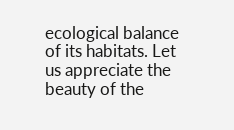ecological balance of its habitats. Let us appreciate the beauty of the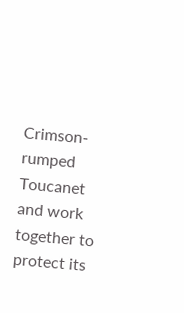Crimson-rumped Toucanet and work together to protect its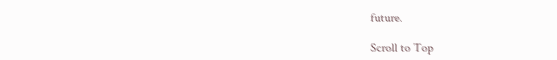future.

Scroll to Top